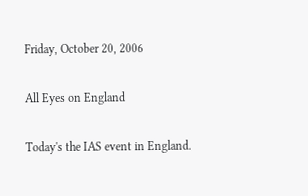Friday, October 20, 2006

All Eyes on England

Today's the IAS event in England.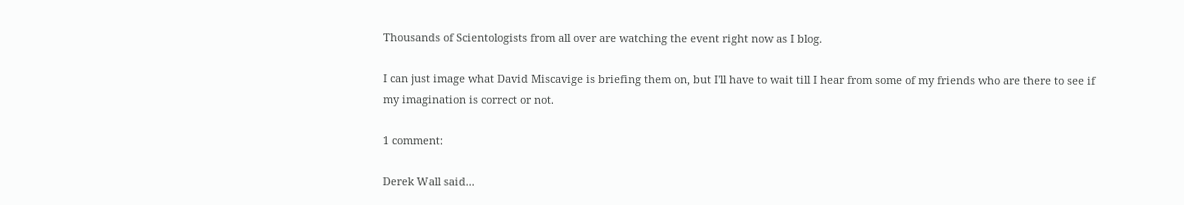Thousands of Scientologists from all over are watching the event right now as I blog.

I can just image what David Miscavige is briefing them on, but I'll have to wait till I hear from some of my friends who are there to see if my imagination is correct or not.

1 comment:

Derek Wall said...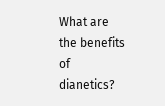What are the benefits of dianetics?